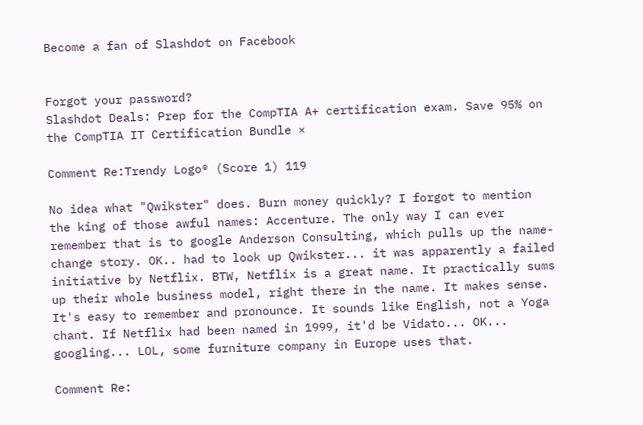Become a fan of Slashdot on Facebook


Forgot your password?
Slashdot Deals: Prep for the CompTIA A+ certification exam. Save 95% on the CompTIA IT Certification Bundle ×

Comment Re:Trendy Logo® (Score 1) 119

No idea what "Qwikster" does. Burn money quickly? I forgot to mention the king of those awful names: Accenture. The only way I can ever remember that is to google Anderson Consulting, which pulls up the name-change story. OK.. had to look up Qwikster... it was apparently a failed initiative by Netflix. BTW, Netflix is a great name. It practically sums up their whole business model, right there in the name. It makes sense. It's easy to remember and pronounce. It sounds like English, not a Yoga chant. If Netflix had been named in 1999, it'd be Vidato... OK... googling... LOL, some furniture company in Europe uses that.

Comment Re: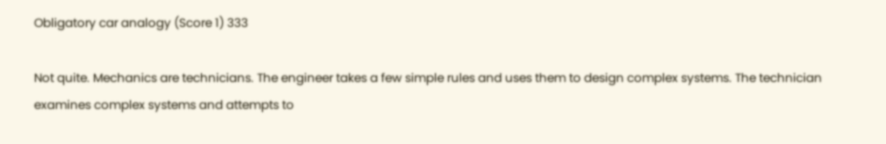Obligatory car analogy (Score 1) 333

Not quite. Mechanics are technicians. The engineer takes a few simple rules and uses them to design complex systems. The technician examines complex systems and attempts to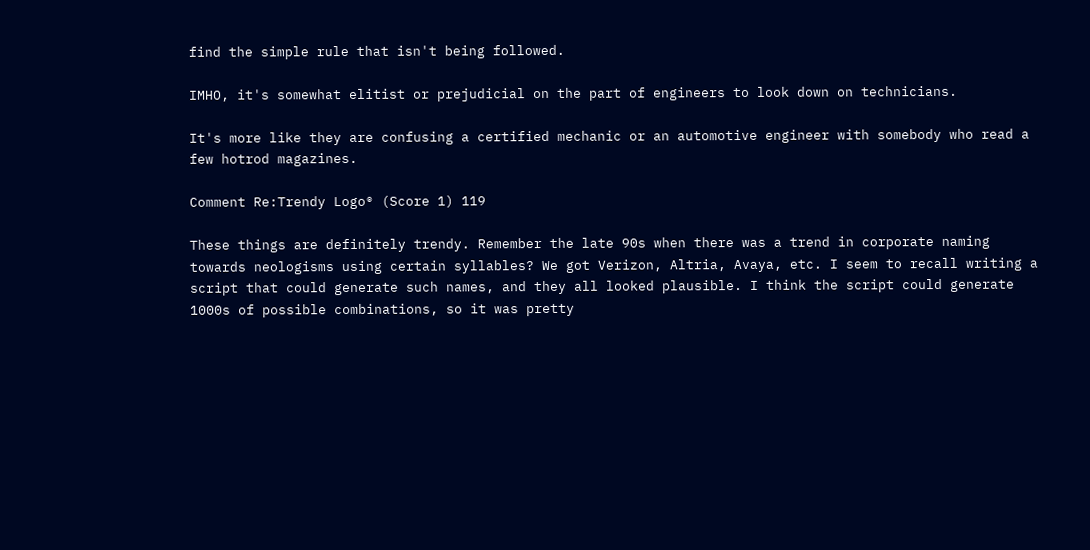find the simple rule that isn't being followed.

IMHO, it's somewhat elitist or prejudicial on the part of engineers to look down on technicians.

It's more like they are confusing a certified mechanic or an automotive engineer with somebody who read a few hotrod magazines.

Comment Re:Trendy Logo® (Score 1) 119

These things are definitely trendy. Remember the late 90s when there was a trend in corporate naming towards neologisms using certain syllables? We got Verizon, Altria, Avaya, etc. I seem to recall writing a script that could generate such names, and they all looked plausible. I think the script could generate 1000s of possible combinations, so it was pretty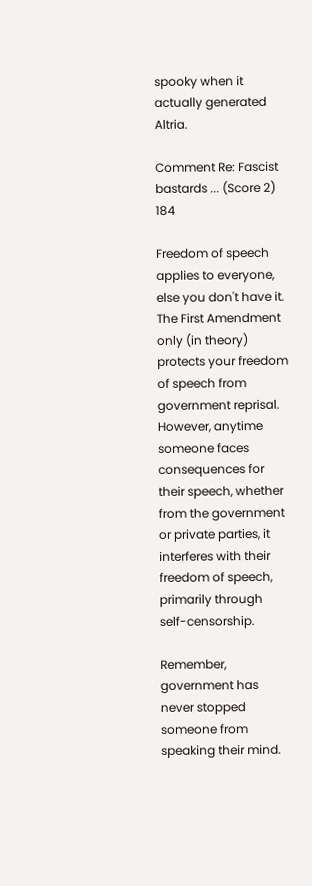spooky when it actually generated Altria.

Comment Re: Fascist bastards ... (Score 2) 184

Freedom of speech applies to everyone, else you don't have it. The First Amendment only (in theory) protects your freedom of speech from government reprisal. However, anytime someone faces consequences for their speech, whether from the government or private parties, it interferes with their freedom of speech, primarily through self-censorship.

Remember, government has never stopped someone from speaking their mind.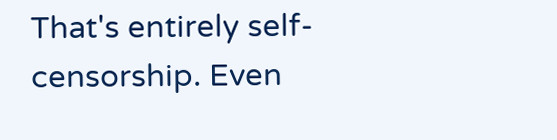That's entirely self-censorship. Even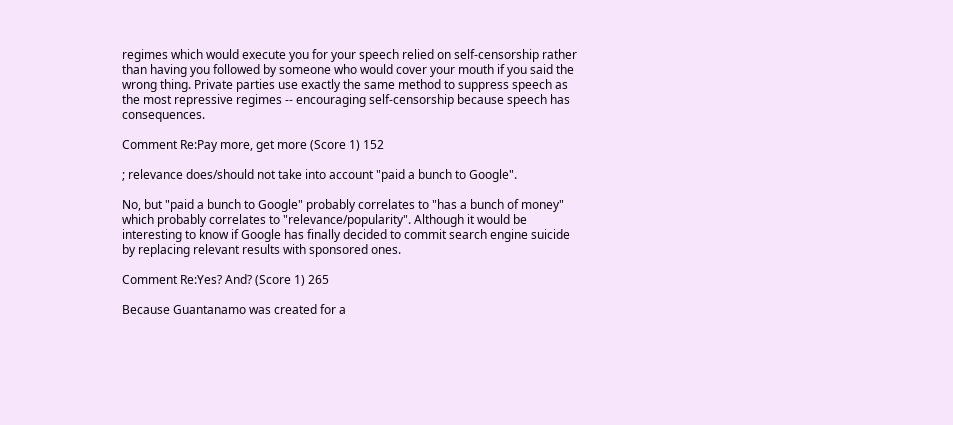regimes which would execute you for your speech relied on self-censorship rather than having you followed by someone who would cover your mouth if you said the wrong thing. Private parties use exactly the same method to suppress speech as the most repressive regimes -- encouraging self-censorship because speech has consequences.

Comment Re:Pay more, get more (Score 1) 152

; relevance does/should not take into account "paid a bunch to Google".

No, but "paid a bunch to Google" probably correlates to "has a bunch of money" which probably correlates to "relevance/popularity". Although it would be interesting to know if Google has finally decided to commit search engine suicide by replacing relevant results with sponsored ones.

Comment Re:Yes? And? (Score 1) 265

Because Guantanamo was created for a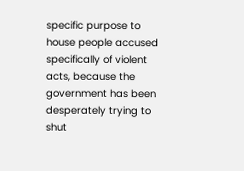specific purpose to house people accused specifically of violent acts, because the government has been desperately trying to shut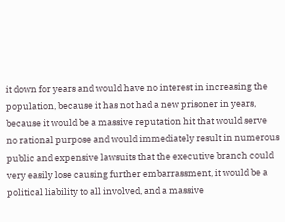it down for years and would have no interest in increasing the population, because it has not had a new prisoner in years, because it would be a massive reputation hit that would serve no rational purpose and would immediately result in numerous public and expensive lawsuits that the executive branch could very easily lose causing further embarrassment, it would be a political liability to all involved, and a massive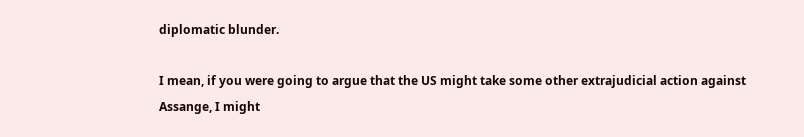diplomatic blunder.

I mean, if you were going to argue that the US might take some other extrajudicial action against Assange, I might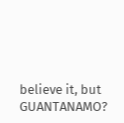believe it, but GUANTANAMO?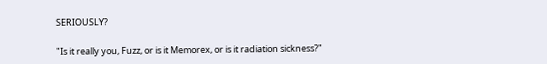SERIOUSLY?

"Is it really you, Fuzz, or is it Memorex, or is it radiation sickness?"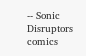-- Sonic Disruptors comics